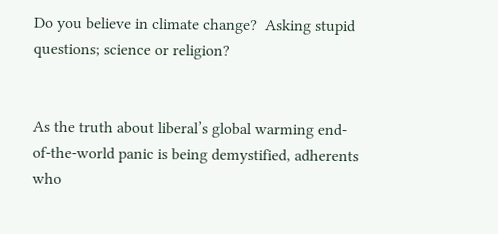Do you believe in climate change?  Asking stupid questions; science or religion?


As the truth about liberal’s global warming end-of-the-world panic is being demystified, adherents who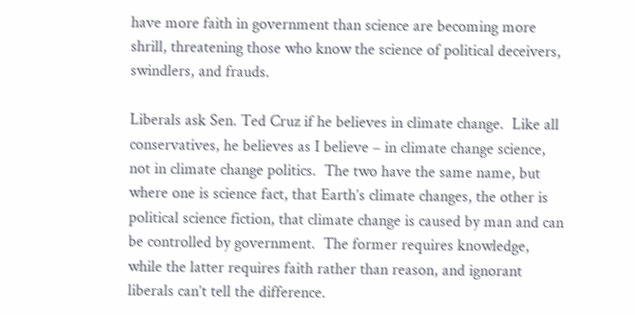have more faith in government than science are becoming more shrill, threatening those who know the science of political deceivers, swindlers, and frauds.

Liberals ask Sen. Ted Cruz if he believes in climate change.  Like all conservatives, he believes as I believe – in climate change science, not in climate change politics.  The two have the same name, but where one is science fact, that Earth’s climate changes, the other is political science fiction, that climate change is caused by man and can be controlled by government.  The former requires knowledge, while the latter requires faith rather than reason, and ignorant liberals can’t tell the difference.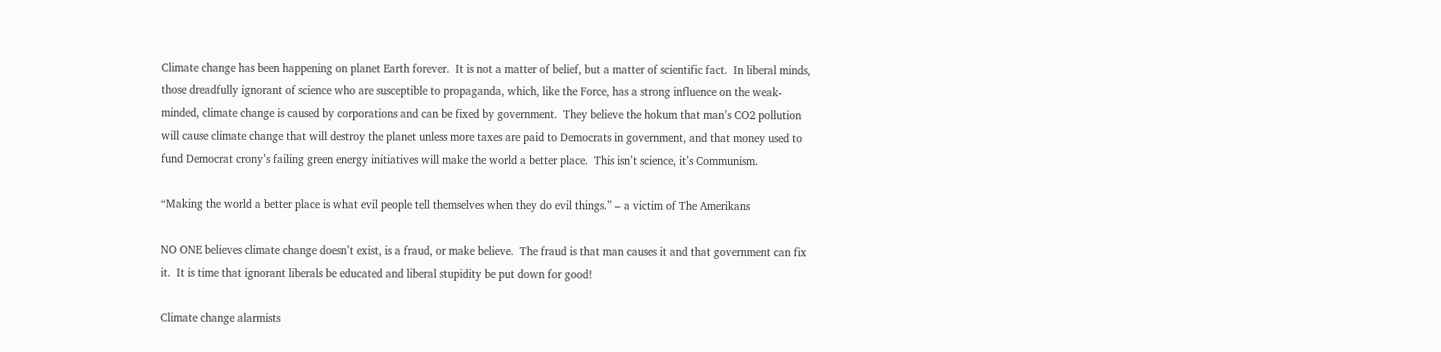Climate change has been happening on planet Earth forever.  It is not a matter of belief, but a matter of scientific fact.  In liberal minds, those dreadfully ignorant of science who are susceptible to propaganda, which, like the Force, has a strong influence on the weak-minded, climate change is caused by corporations and can be fixed by government.  They believe the hokum that man’s CO2 pollution will cause climate change that will destroy the planet unless more taxes are paid to Democrats in government, and that money used to fund Democrat crony’s failing green energy initiatives will make the world a better place.  This isn’t science, it’s Communism.

“Making the world a better place is what evil people tell themselves when they do evil things.” – a victim of The Amerikans

NO ONE believes climate change doesn’t exist, is a fraud, or make believe.  The fraud is that man causes it and that government can fix it.  It is time that ignorant liberals be educated and liberal stupidity be put down for good!

Climate change alarmists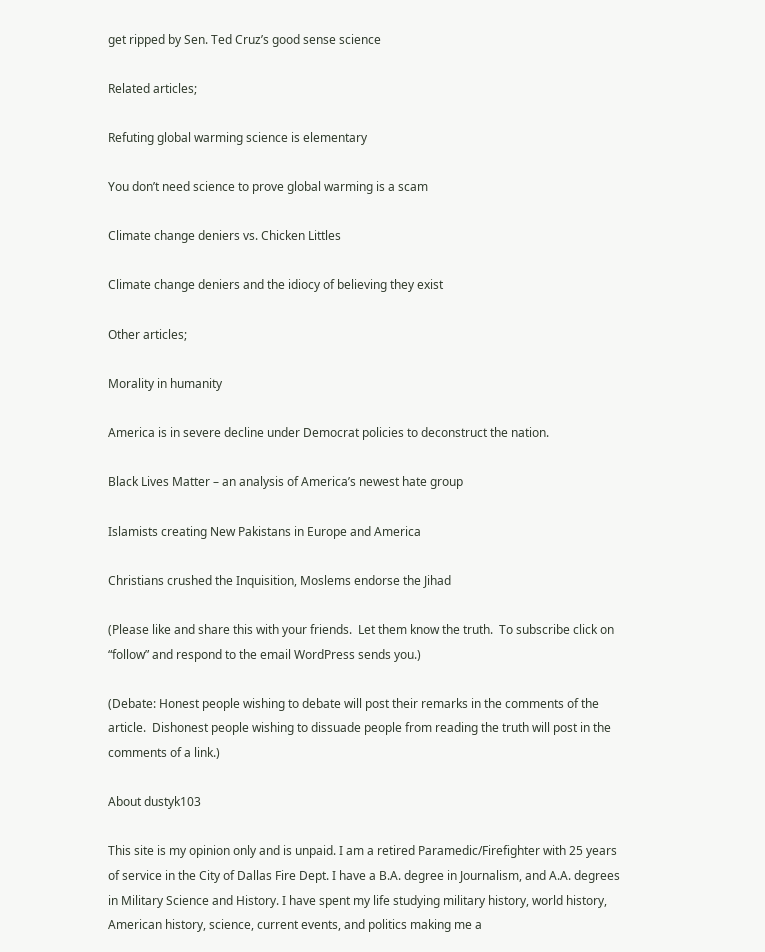get ripped by Sen. Ted Cruz’s good sense science

Related articles;

Refuting global warming science is elementary

You don’t need science to prove global warming is a scam

Climate change deniers vs. Chicken Littles

Climate change deniers and the idiocy of believing they exist

Other articles;

Morality in humanity

America is in severe decline under Democrat policies to deconstruct the nation.

Black Lives Matter – an analysis of America’s newest hate group

Islamists creating New Pakistans in Europe and America

Christians crushed the Inquisition, Moslems endorse the Jihad

(Please like and share this with your friends.  Let them know the truth.  To subscribe click on “follow” and respond to the email WordPress sends you.)

(Debate: Honest people wishing to debate will post their remarks in the comments of the article.  Dishonest people wishing to dissuade people from reading the truth will post in the comments of a link.)

About dustyk103

This site is my opinion only and is unpaid. I am a retired Paramedic/Firefighter with 25 years of service in the City of Dallas Fire Dept. I have a B.A. degree in Journalism, and A.A. degrees in Military Science and History. I have spent my life studying military history, world history, American history, science, current events, and politics making me a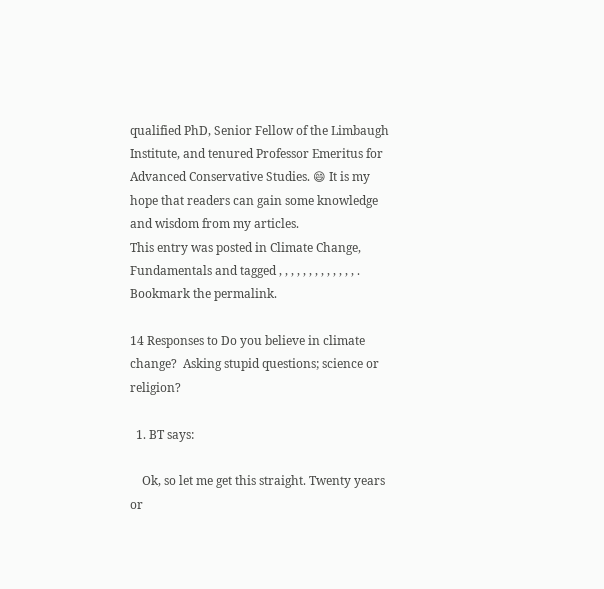qualified PhD, Senior Fellow of the Limbaugh Institute, and tenured Professor Emeritus for Advanced Conservative Studies. 😄 It is my hope that readers can gain some knowledge and wisdom from my articles.
This entry was posted in Climate Change, Fundamentals and tagged , , , , , , , , , , , , , . Bookmark the permalink.

14 Responses to Do you believe in climate change?  Asking stupid questions; science or religion?

  1. BT says:

    Ok, so let me get this straight. Twenty years or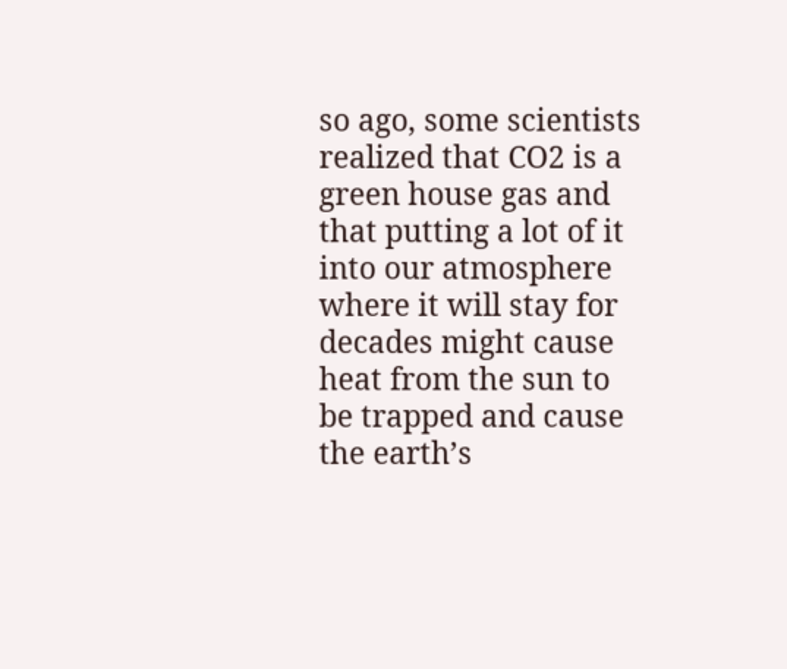so ago, some scientists realized that CO2 is a green house gas and that putting a lot of it into our atmosphere where it will stay for decades might cause heat from the sun to be trapped and cause the earth’s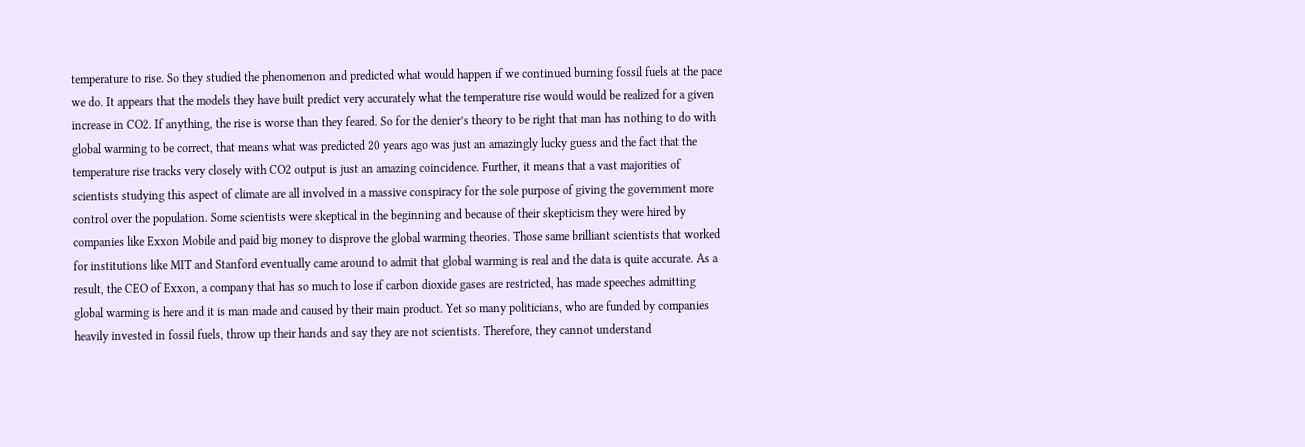temperature to rise. So they studied the phenomenon and predicted what would happen if we continued burning fossil fuels at the pace we do. It appears that the models they have built predict very accurately what the temperature rise would would be realized for a given increase in CO2. If anything, the rise is worse than they feared. So for the denier’s theory to be right that man has nothing to do with global warming to be correct, that means what was predicted 20 years ago was just an amazingly lucky guess and the fact that the temperature rise tracks very closely with CO2 output is just an amazing coincidence. Further, it means that a vast majorities of scientists studying this aspect of climate are all involved in a massive conspiracy for the sole purpose of giving the government more control over the population. Some scientists were skeptical in the beginning and because of their skepticism they were hired by companies like Exxon Mobile and paid big money to disprove the global warming theories. Those same brilliant scientists that worked for institutions like MIT and Stanford eventually came around to admit that global warming is real and the data is quite accurate. As a result, the CEO of Exxon, a company that has so much to lose if carbon dioxide gases are restricted, has made speeches admitting global warming is here and it is man made and caused by their main product. Yet so many politicians, who are funded by companies heavily invested in fossil fuels, throw up their hands and say they are not scientists. Therefore, they cannot understand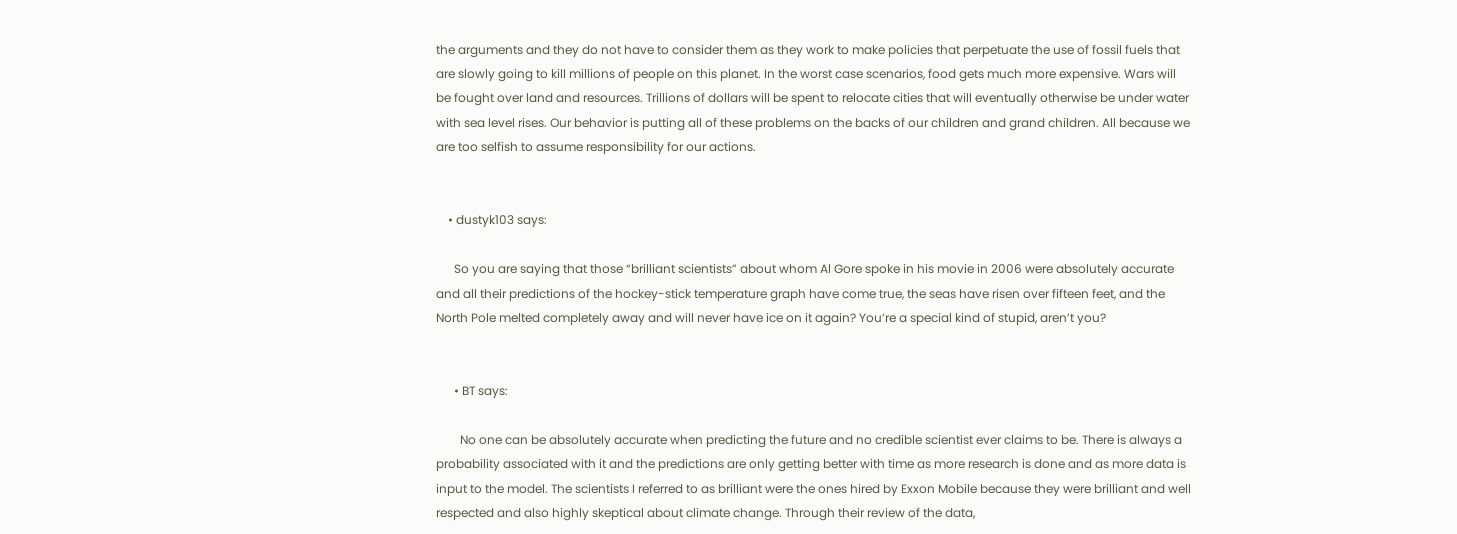the arguments and they do not have to consider them as they work to make policies that perpetuate the use of fossil fuels that are slowly going to kill millions of people on this planet. In the worst case scenarios, food gets much more expensive. Wars will be fought over land and resources. Trillions of dollars will be spent to relocate cities that will eventually otherwise be under water with sea level rises. Our behavior is putting all of these problems on the backs of our children and grand children. All because we are too selfish to assume responsibility for our actions.


    • dustyk103 says:

      So you are saying that those “brilliant scientists” about whom Al Gore spoke in his movie in 2006 were absolutely accurate and all their predictions of the hockey-stick temperature graph have come true, the seas have risen over fifteen feet, and the North Pole melted completely away and will never have ice on it again? You’re a special kind of stupid, aren’t you?


      • BT says:

        No one can be absolutely accurate when predicting the future and no credible scientist ever claims to be. There is always a probability associated with it and the predictions are only getting better with time as more research is done and as more data is input to the model. The scientists I referred to as brilliant were the ones hired by Exxon Mobile because they were brilliant and well respected and also highly skeptical about climate change. Through their review of the data,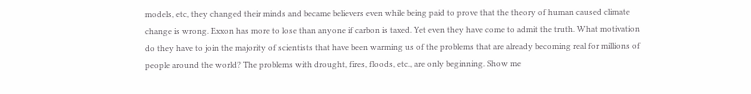models, etc, they changed their minds and became believers even while being paid to prove that the theory of human caused climate change is wrong. Exxon has more to lose than anyone if carbon is taxed. Yet even they have come to admit the truth. What motivation do they have to join the majority of scientists that have been warming us of the problems that are already becoming real for millions of people around the world? The problems with drought, fires, floods, etc., are only beginning. Show me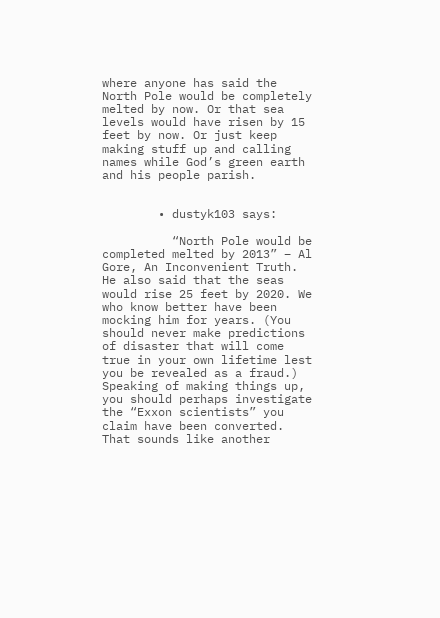where anyone has said the North Pole would be completely melted by now. Or that sea levels would have risen by 15 feet by now. Or just keep making stuff up and calling names while God’s green earth and his people parish.


        • dustyk103 says:

          “North Pole would be completed melted by 2013” – Al Gore, An Inconvenient Truth. He also said that the seas would rise 25 feet by 2020. We who know better have been mocking him for years. (You should never make predictions of disaster that will come true in your own lifetime lest you be revealed as a fraud.) Speaking of making things up, you should perhaps investigate the “Exxon scientists” you claim have been converted. That sounds like another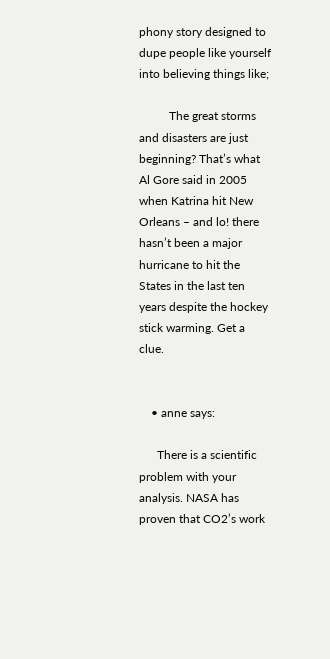phony story designed to dupe people like yourself into believing things like;

          The great storms and disasters are just beginning? That’s what Al Gore said in 2005 when Katrina hit New Orleans – and lo! there hasn’t been a major hurricane to hit the States in the last ten years despite the hockey stick warming. Get a clue.


    • anne says:

      There is a scientific problem with your analysis. NASA has proven that CO2’s work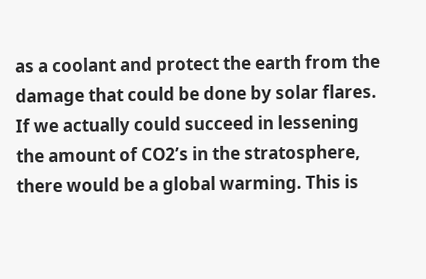as a coolant and protect the earth from the damage that could be done by solar flares. If we actually could succeed in lessening the amount of CO2’s in the stratosphere, there would be a global warming. This is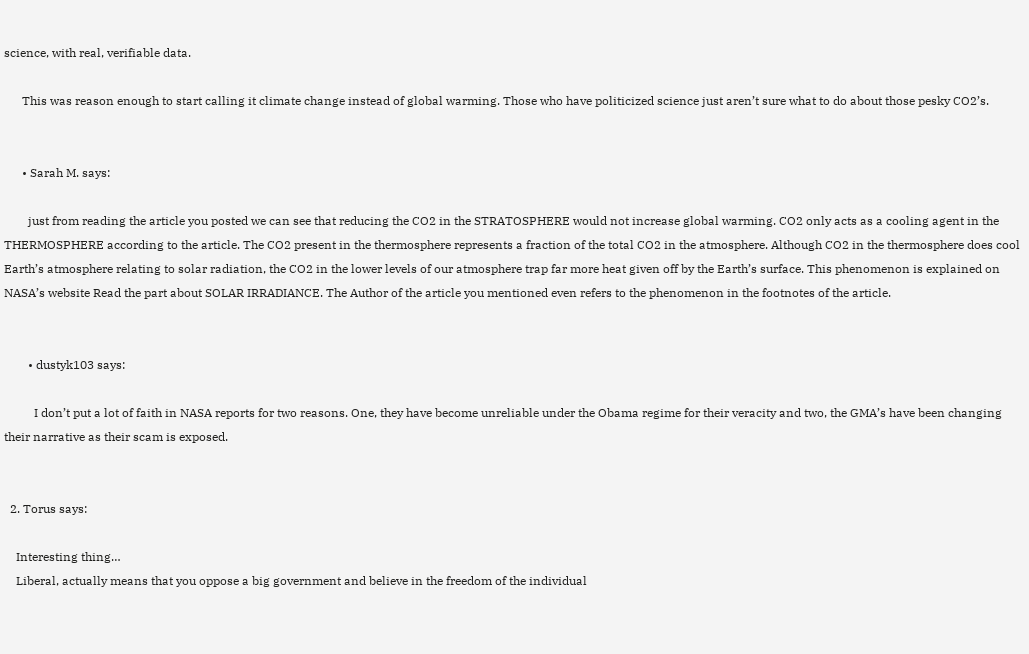science, with real, verifiable data.

      This was reason enough to start calling it climate change instead of global warming. Those who have politicized science just aren’t sure what to do about those pesky CO2’s.


      • Sarah M. says:

        just from reading the article you posted we can see that reducing the CO2 in the STRATOSPHERE would not increase global warming. CO2 only acts as a cooling agent in the THERMOSPHERE according to the article. The CO2 present in the thermosphere represents a fraction of the total CO2 in the atmosphere. Although CO2 in the thermosphere does cool Earth’s atmosphere relating to solar radiation, the CO2 in the lower levels of our atmosphere trap far more heat given off by the Earth’s surface. This phenomenon is explained on NASA’s website Read the part about SOLAR IRRADIANCE. The Author of the article you mentioned even refers to the phenomenon in the footnotes of the article.


        • dustyk103 says:

          I don’t put a lot of faith in NASA reports for two reasons. One, they have become unreliable under the Obama regime for their veracity and two, the GMA’s have been changing their narrative as their scam is exposed.


  2. Torus says:

    Interesting thing…
    Liberal, actually means that you oppose a big government and believe in the freedom of the individual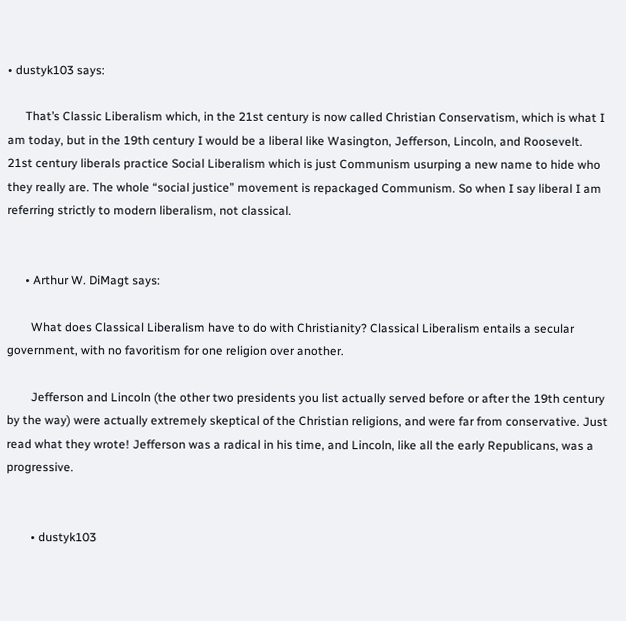• dustyk103 says:

      That’s Classic Liberalism which, in the 21st century is now called Christian Conservatism, which is what I am today, but in the 19th century I would be a liberal like Wasington, Jefferson, Lincoln, and Roosevelt. 21st century liberals practice Social Liberalism which is just Communism usurping a new name to hide who they really are. The whole “social justice” movement is repackaged Communism. So when I say liberal I am referring strictly to modern liberalism, not classical.


      • Arthur W. DiMagt says:

        What does Classical Liberalism have to do with Christianity? Classical Liberalism entails a secular government, with no favoritism for one religion over another.

        Jefferson and Lincoln (the other two presidents you list actually served before or after the 19th century by the way) were actually extremely skeptical of the Christian religions, and were far from conservative. Just read what they wrote! Jefferson was a radical in his time, and Lincoln, like all the early Republicans, was a progressive.


        • dustyk103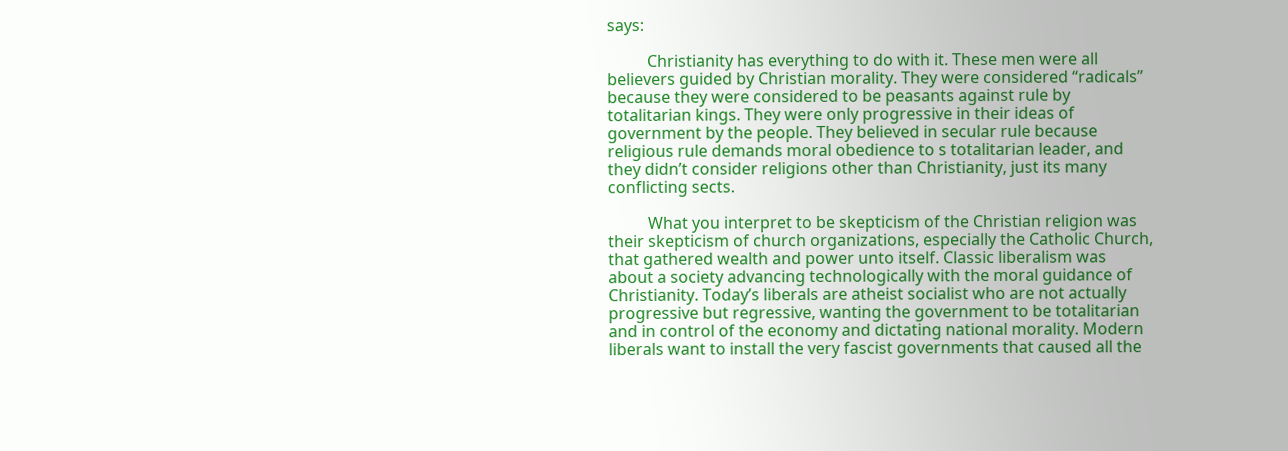says:

          Christianity has everything to do with it. These men were all believers guided by Christian morality. They were considered “radicals” because they were considered to be peasants against rule by totalitarian kings. They were only progressive in their ideas of government by the people. They believed in secular rule because religious rule demands moral obedience to s totalitarian leader, and they didn’t consider religions other than Christianity, just its many conflicting sects.

          What you interpret to be skepticism of the Christian religion was their skepticism of church organizations, especially the Catholic Church, that gathered wealth and power unto itself. Classic liberalism was about a society advancing technologically with the moral guidance of Christianity. Today’s liberals are atheist socialist who are not actually progressive but regressive, wanting the government to be totalitarian and in control of the economy and dictating national morality. Modern liberals want to install the very fascist governments that caused all the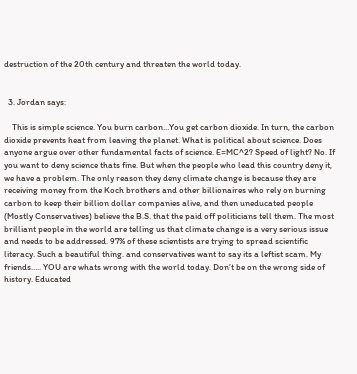destruction of the 20th century and threaten the world today.


  3. Jordan says:

    This is simple science. You burn carbon…You get carbon dioxide. In turn, the carbon dioxide prevents heat from leaving the planet. What is political about science. Does anyone argue over other fundamental facts of science. E=MC^2? Speed of light? No. If you want to deny science thats fine. But when the people who lead this country deny it, we have a problem. The only reason they deny climate change is because they are receiving money from the Koch brothers and other billionaires who rely on burning carbon to keep their billion dollar companies alive, and then uneducated people (Mostly Conservatives) believe the B.S. that the paid off politicians tell them. The most brilliant people in the world are telling us that climate change is a very serious issue and needs to be addressed. 97% of these scientists are trying to spread scientific literacy. Such a beautiful thing. and conservatives want to say its a leftist scam. My friends….. YOU are whats wrong with the world today. Don’t be on the wrong side of history. Educated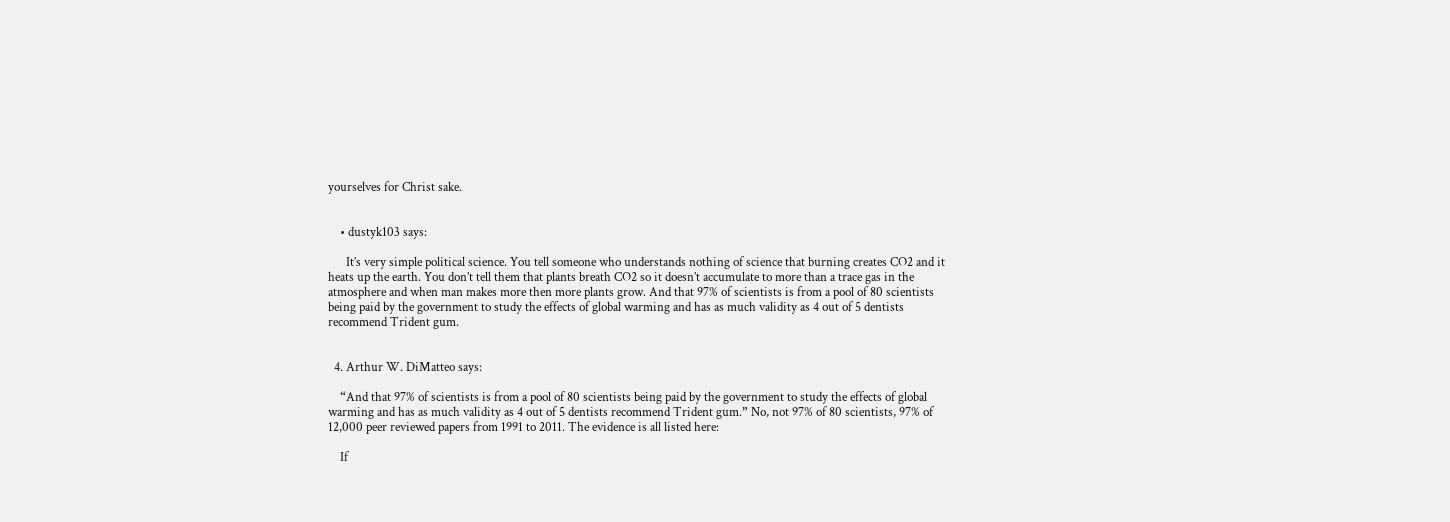yourselves for Christ sake.


    • dustyk103 says:

      It’s very simple political science. You tell someone who understands nothing of science that burning creates CO2 and it heats up the earth. You don’t tell them that plants breath CO2 so it doesn’t accumulate to more than a trace gas in the atmosphere and when man makes more then more plants grow. And that 97% of scientists is from a pool of 80 scientists being paid by the government to study the effects of global warming and has as much validity as 4 out of 5 dentists recommend Trident gum.


  4. Arthur W. DiMatteo says:

    “And that 97% of scientists is from a pool of 80 scientists being paid by the government to study the effects of global warming and has as much validity as 4 out of 5 dentists recommend Trident gum.” No, not 97% of 80 scientists, 97% of 12,000 peer reviewed papers from 1991 to 2011. The evidence is all listed here:

    If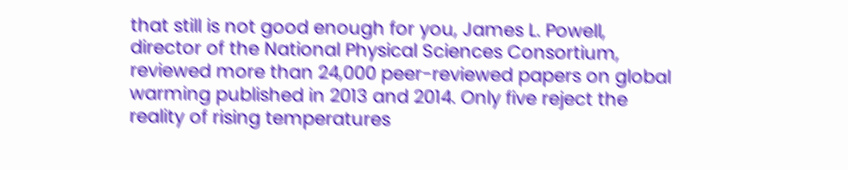that still is not good enough for you, James L. Powell, director of the National Physical Sciences Consortium, reviewed more than 24,000 peer-reviewed papers on global warming published in 2013 and 2014. Only five reject the reality of rising temperatures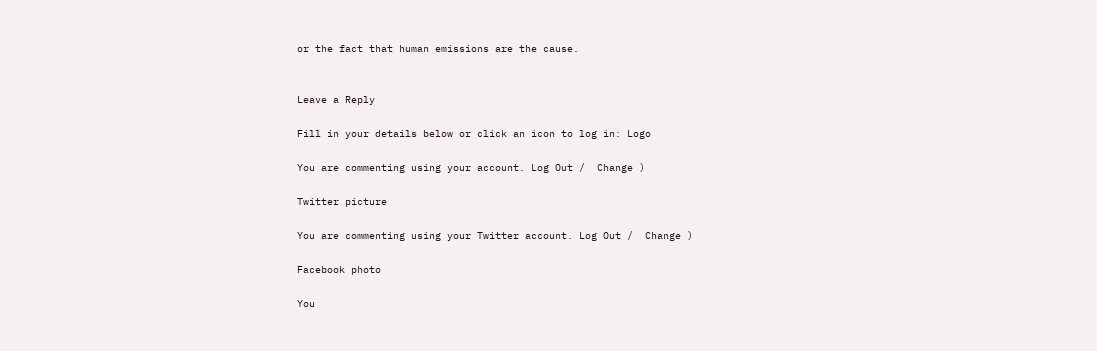or the fact that human emissions are the cause.


Leave a Reply

Fill in your details below or click an icon to log in: Logo

You are commenting using your account. Log Out /  Change )

Twitter picture

You are commenting using your Twitter account. Log Out /  Change )

Facebook photo

You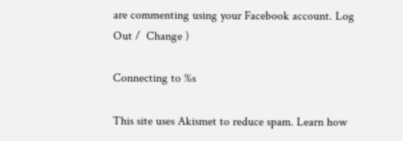are commenting using your Facebook account. Log Out /  Change )

Connecting to %s

This site uses Akismet to reduce spam. Learn how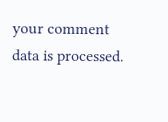your comment data is processed.